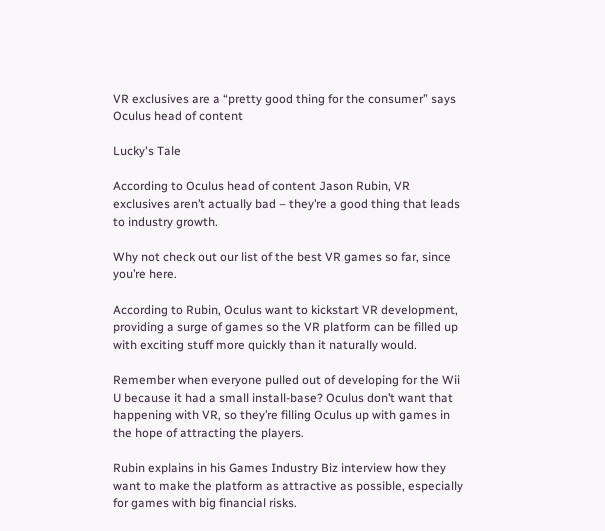VR exclusives are a “pretty good thing for the consumer” says Oculus head of content

Lucky's Tale

According to Oculus head of content Jason Rubin, VR exclusives aren’t actually bad – they’re a good thing that leads to industry growth.

Why not check out our list of the best VR games so far, since you’re here.

According to Rubin, Oculus want to kickstart VR development, providing a surge of games so the VR platform can be filled up with exciting stuff more quickly than it naturally would.

Remember when everyone pulled out of developing for the Wii U because it had a small install-base? Oculus don’t want that happening with VR, so they’re filling Oculus up with games in the hope of attracting the players.

Rubin explains in his Games Industry Biz interview how they want to make the platform as attractive as possible, especially for games with big financial risks.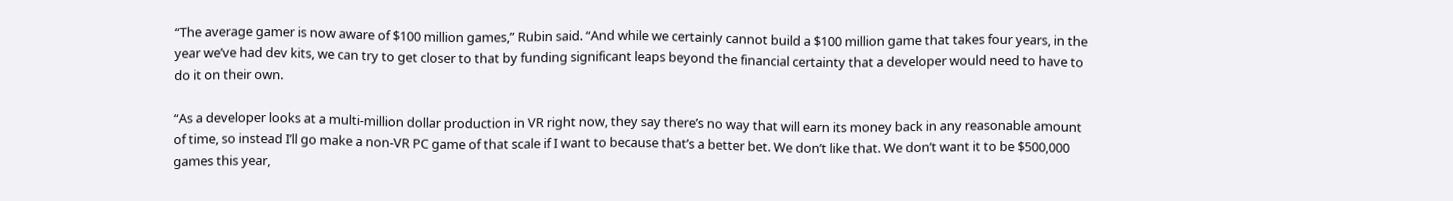“The average gamer is now aware of $100 million games,” Rubin said. “And while we certainly cannot build a $100 million game that takes four years, in the year we’ve had dev kits, we can try to get closer to that by funding significant leaps beyond the financial certainty that a developer would need to have to do it on their own.

“As a developer looks at a multi-million dollar production in VR right now, they say there’s no way that will earn its money back in any reasonable amount of time, so instead I’ll go make a non-VR PC game of that scale if I want to because that’s a better bet. We don’t like that. We don’t want it to be $500,000 games this year,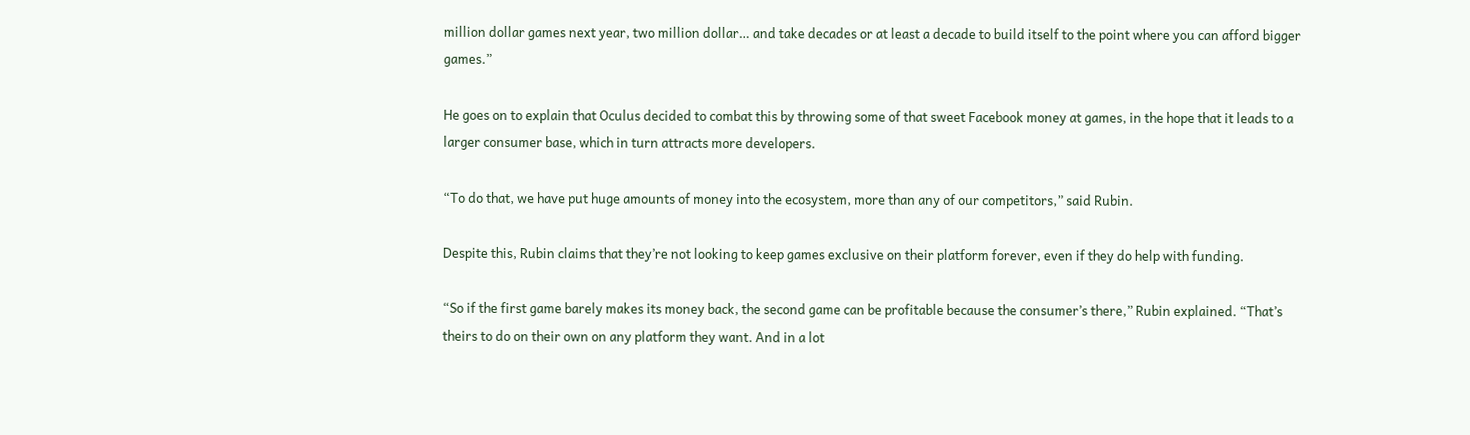million dollar games next year, two million dollar… and take decades or at least a decade to build itself to the point where you can afford bigger games.”

He goes on to explain that Oculus decided to combat this by throwing some of that sweet Facebook money at games, in the hope that it leads to a larger consumer base, which in turn attracts more developers.

“To do that, we have put huge amounts of money into the ecosystem, more than any of our competitors,” said Rubin.

Despite this, Rubin claims that they’re not looking to keep games exclusive on their platform forever, even if they do help with funding.

“So if the first game barely makes its money back, the second game can be profitable because the consumer’s there,” Rubin explained. “That’s theirs to do on their own on any platform they want. And in a lot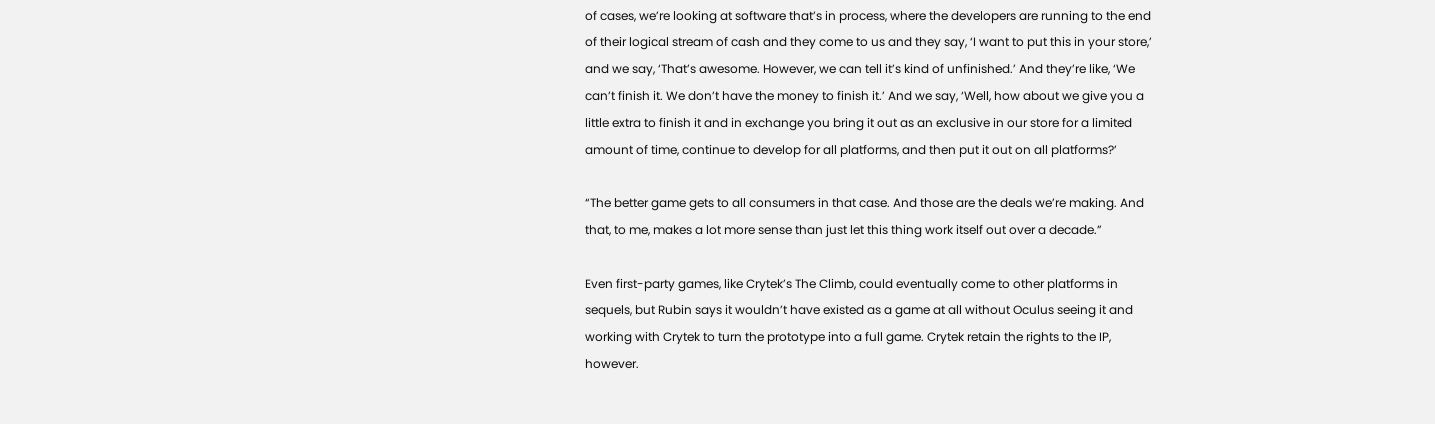of cases, we’re looking at software that’s in process, where the developers are running to the end of their logical stream of cash and they come to us and they say, ‘I want to put this in your store,’ and we say, ‘That’s awesome. However, we can tell it’s kind of unfinished.’ And they’re like, ‘We can’t finish it. We don’t have the money to finish it.’ And we say, ‘Well, how about we give you a little extra to finish it and in exchange you bring it out as an exclusive in our store for a limited amount of time, continue to develop for all platforms, and then put it out on all platforms?’

“The better game gets to all consumers in that case. And those are the deals we’re making. And that, to me, makes a lot more sense than just let this thing work itself out over a decade.”

Even first-party games, like Crytek’s The Climb, could eventually come to other platforms in sequels, but Rubin says it wouldn’t have existed as a game at all without Oculus seeing it and working with Crytek to turn the prototype into a full game. Crytek retain the rights to the IP, however.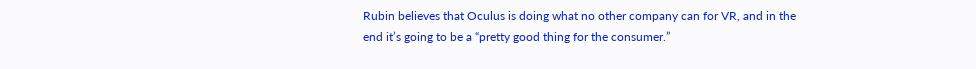Rubin believes that Oculus is doing what no other company can for VR, and in the end it’s going to be a “pretty good thing for the consumer.”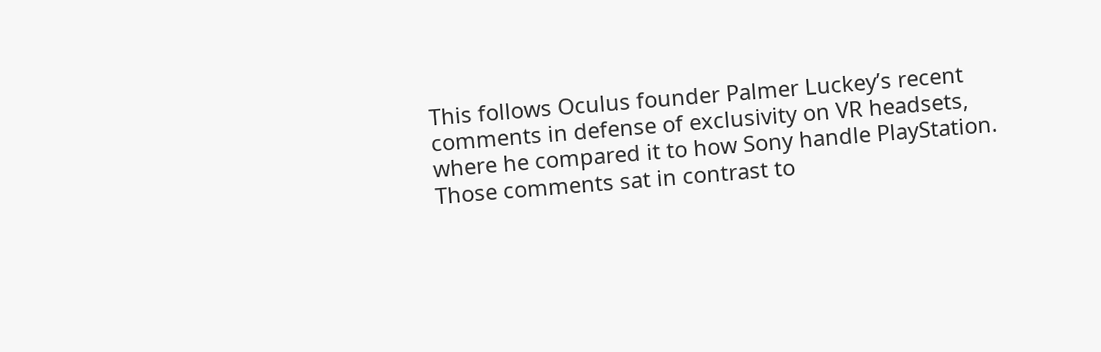This follows Oculus founder Palmer Luckey’s recent comments in defense of exclusivity on VR headsets, where he compared it to how Sony handle PlayStation. Those comments sat in contrast to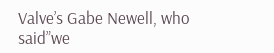Valve’s Gabe Newell, who said”we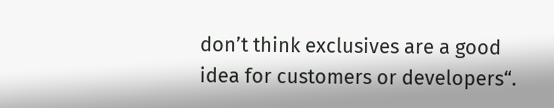don’t think exclusives are a good idea for customers or developers“.